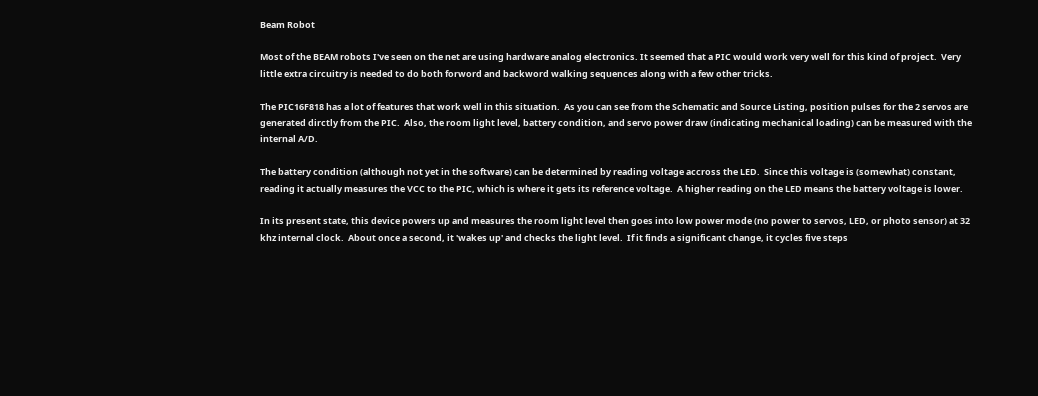Beam Robot

Most of the BEAM robots I've seen on the net are using hardware analog electronics. It seemed that a PIC would work very well for this kind of project.  Very little extra circuitry is needed to do both forword and backword walking sequences along with a few other tricks.

The PIC16F818 has a lot of features that work well in this situation.  As you can see from the Schematic and Source Listing, position pulses for the 2 servos are generated dirctly from the PIC.  Also, the room light level, battery condition, and servo power draw (indicating mechanical loading) can be measured with the internal A/D.

The battery condition (although not yet in the software) can be determined by reading voltage accross the LED.  Since this voltage is (somewhat) constant, reading it actually measures the VCC to the PIC, which is where it gets its reference voltage.  A higher reading on the LED means the battery voltage is lower.

In its present state, this device powers up and measures the room light level then goes into low power mode (no power to servos, LED, or photo sensor) at 32 khz internal clock.  About once a second, it 'wakes up' and checks the light level.  If it finds a significant change, it cycles five steps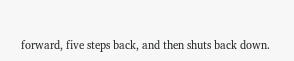forward, five steps back, and then shuts back down.